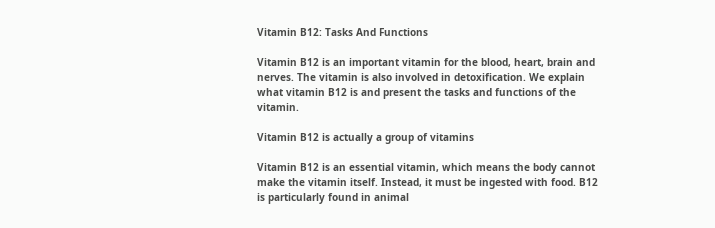Vitamin B12: Tasks And Functions

Vitamin B12 is an important vitamin for the blood, heart, brain and nerves. The vitamin is also involved in detoxification. We explain what vitamin B12 is and present the tasks and functions of the vitamin.

Vitamin B12 is actually a group of vitamins

Vitamin B12 is an essential vitamin, which means the body cannot make the vitamin itself. Instead, it must be ingested with food. B12 is particularly found in animal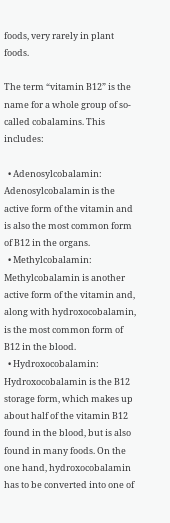foods, very rarely in plant foods.

The term “vitamin B12” is the name for a whole group of so-called cobalamins. This includes:

  • Adenosylcobalamin: Adenosylcobalamin is the active form of the vitamin and is also the most common form of B12 in the organs.
  • Methylcobalamin: Methylcobalamin is another active form of the vitamin and, along with hydroxocobalamin, is the most common form of B12 in the blood.
  • Hydroxocobalamin: Hydroxocobalamin is the B12 storage form, which makes up about half of the vitamin B12 found in the blood, but is also found in many foods. On the one hand, hydroxocobalamin has to be converted into one of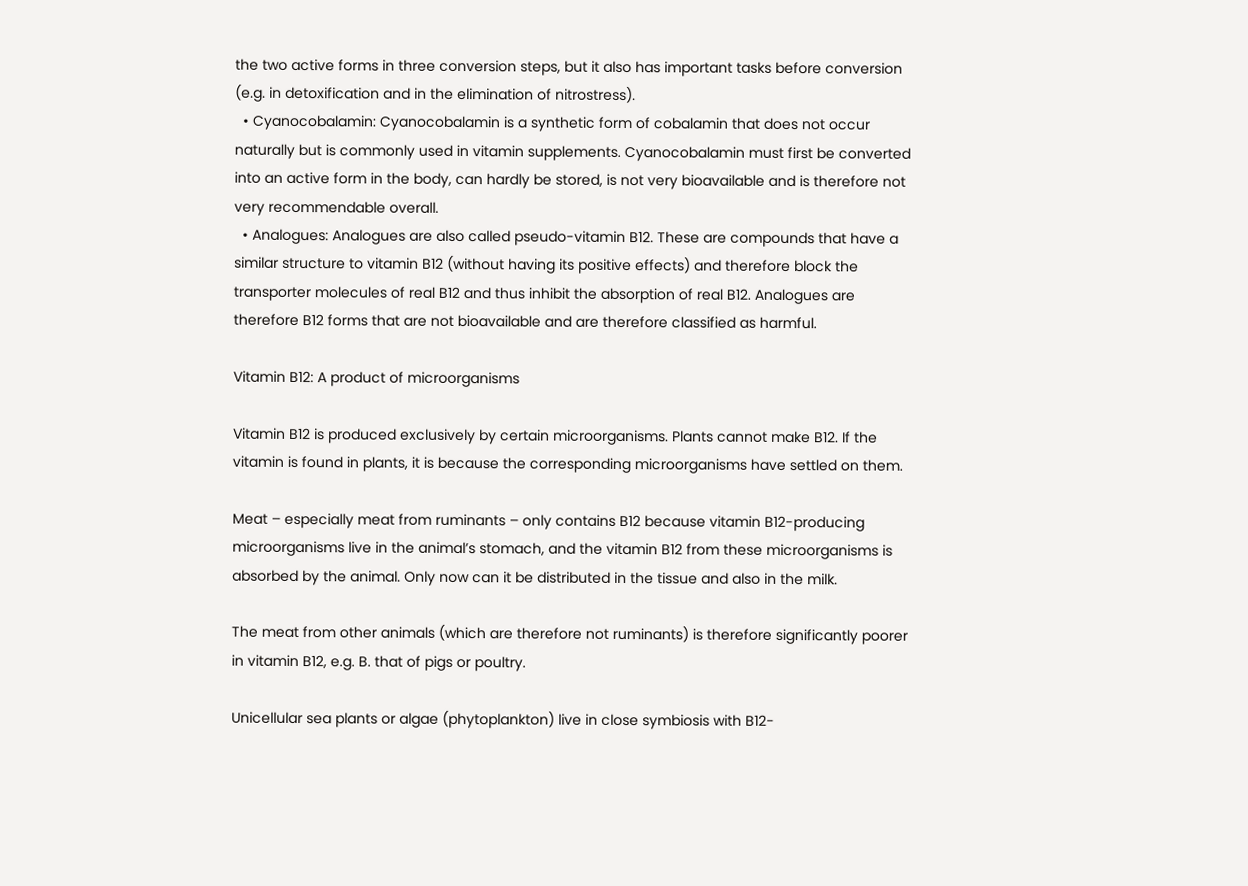the two active forms in three conversion steps, but it also has important tasks before conversion (e.g. in detoxification and in the elimination of nitrostress).
  • Cyanocobalamin: Cyanocobalamin is a synthetic form of cobalamin that does not occur naturally but is commonly used in vitamin supplements. Cyanocobalamin must first be converted into an active form in the body, can hardly be stored, is not very bioavailable and is therefore not very recommendable overall.
  • Analogues: Analogues are also called pseudo-vitamin B12. These are compounds that have a similar structure to vitamin B12 (without having its positive effects) and therefore block the transporter molecules of real B12 and thus inhibit the absorption of real B12. Analogues are therefore B12 forms that are not bioavailable and are therefore classified as harmful.

Vitamin B12: A product of microorganisms

Vitamin B12 is produced exclusively by certain microorganisms. Plants cannot make B12. If the vitamin is found in plants, it is because the corresponding microorganisms have settled on them.

Meat – especially meat from ruminants – only contains B12 because vitamin B12-producing microorganisms live in the animal’s stomach, and the vitamin B12 from these microorganisms is absorbed by the animal. Only now can it be distributed in the tissue and also in the milk.

The meat from other animals (which are therefore not ruminants) is therefore significantly poorer in vitamin B12, e.g. B. that of pigs or poultry.

Unicellular sea plants or algae (phytoplankton) live in close symbiosis with B12-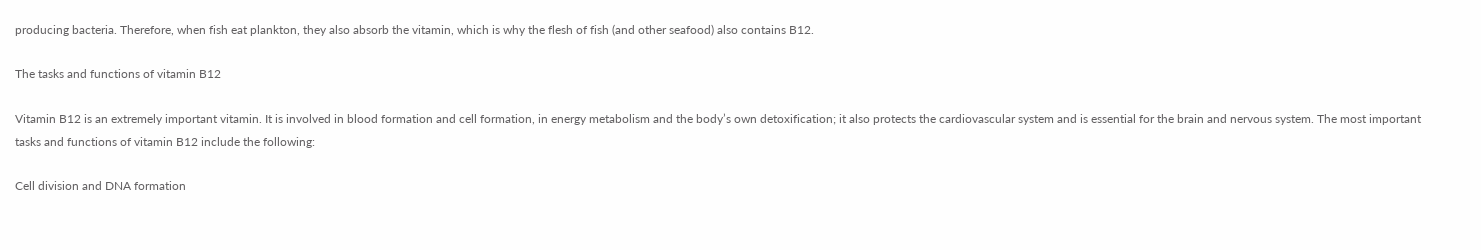producing bacteria. Therefore, when fish eat plankton, they also absorb the vitamin, which is why the flesh of fish (and other seafood) also contains B12.

The tasks and functions of vitamin B12

Vitamin B12 is an extremely important vitamin. It is involved in blood formation and cell formation, in energy metabolism and the body’s own detoxification; it also protects the cardiovascular system and is essential for the brain and nervous system. The most important tasks and functions of vitamin B12 include the following:

Cell division and DNA formation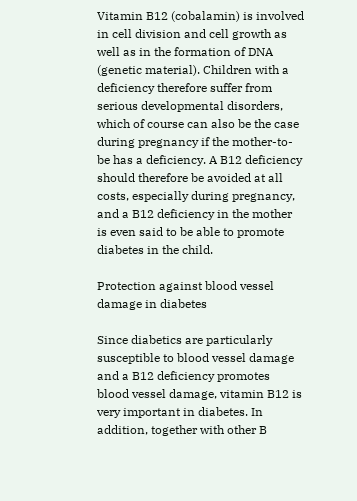Vitamin B12 (cobalamin) is involved in cell division and cell growth as well as in the formation of DNA (genetic material). Children with a deficiency therefore suffer from serious developmental disorders, which of course can also be the case during pregnancy if the mother-to-be has a deficiency. A B12 deficiency should therefore be avoided at all costs, especially during pregnancy, and a B12 deficiency in the mother is even said to be able to promote diabetes in the child.

Protection against blood vessel damage in diabetes

Since diabetics are particularly susceptible to blood vessel damage and a B12 deficiency promotes blood vessel damage, vitamin B12 is very important in diabetes. In addition, together with other B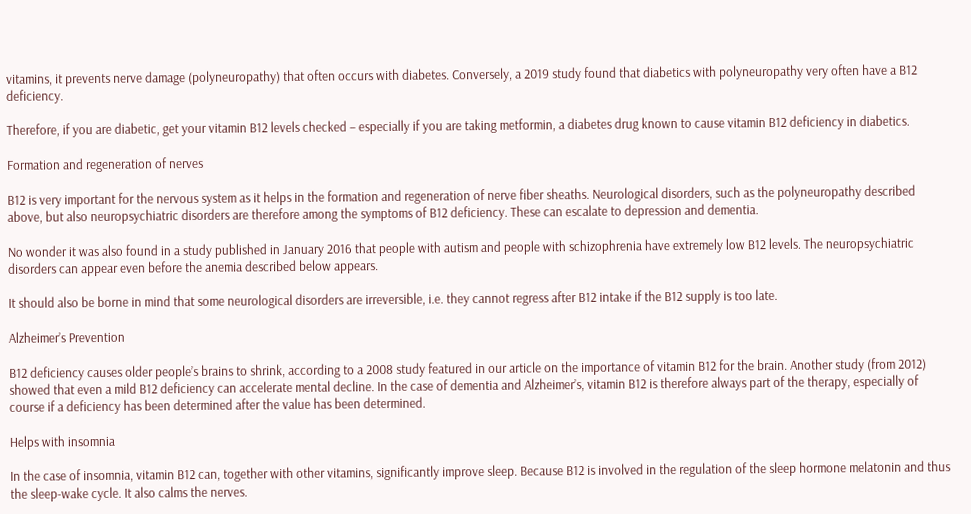vitamins, it prevents nerve damage (polyneuropathy) that often occurs with diabetes. Conversely, a 2019 study found that diabetics with polyneuropathy very often have a B12 deficiency.

Therefore, if you are diabetic, get your vitamin B12 levels checked – especially if you are taking metformin, a diabetes drug known to cause vitamin B12 deficiency in diabetics.

Formation and regeneration of nerves

B12 is very important for the nervous system as it helps in the formation and regeneration of nerve fiber sheaths. Neurological disorders, such as the polyneuropathy described above, but also neuropsychiatric disorders are therefore among the symptoms of B12 deficiency. These can escalate to depression and dementia.

No wonder it was also found in a study published in January 2016 that people with autism and people with schizophrenia have extremely low B12 levels. The neuropsychiatric disorders can appear even before the anemia described below appears.

It should also be borne in mind that some neurological disorders are irreversible, i.e. they cannot regress after B12 intake if the B12 supply is too late.

Alzheimer’s Prevention

B12 deficiency causes older people’s brains to shrink, according to a 2008 study featured in our article on the importance of vitamin B12 for the brain. Another study (from 2012) showed that even a mild B12 deficiency can accelerate mental decline. In the case of dementia and Alzheimer’s, vitamin B12 is therefore always part of the therapy, especially of course if a deficiency has been determined after the value has been determined.

Helps with insomnia

In the case of insomnia, vitamin B12 can, together with other vitamins, significantly improve sleep. Because B12 is involved in the regulation of the sleep hormone melatonin and thus the sleep-wake cycle. It also calms the nerves.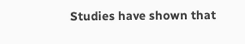Studies have shown that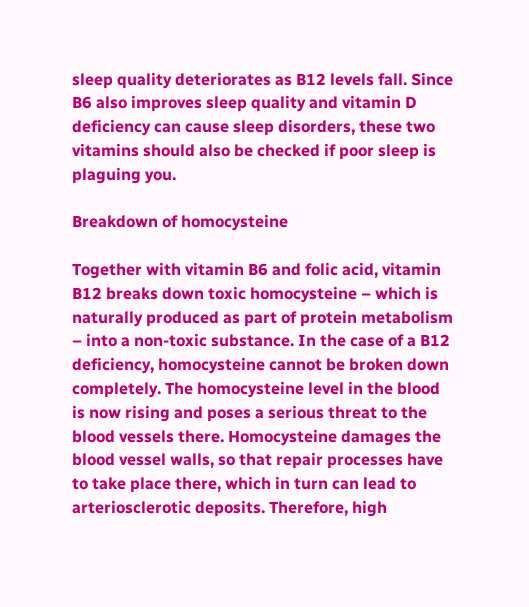sleep quality deteriorates as B12 levels fall. Since B6 also improves sleep quality and vitamin D deficiency can cause sleep disorders, these two vitamins should also be checked if poor sleep is plaguing you.

Breakdown of homocysteine

Together with vitamin B6 and folic acid, vitamin B12 breaks down toxic homocysteine – which is naturally produced as part of protein metabolism – into a non-toxic substance. In the case of a B12 deficiency, homocysteine cannot be broken down completely. The homocysteine level in the blood is now rising and poses a serious threat to the blood vessels there. Homocysteine damages the blood vessel walls, so that repair processes have to take place there, which in turn can lead to arteriosclerotic deposits. Therefore, high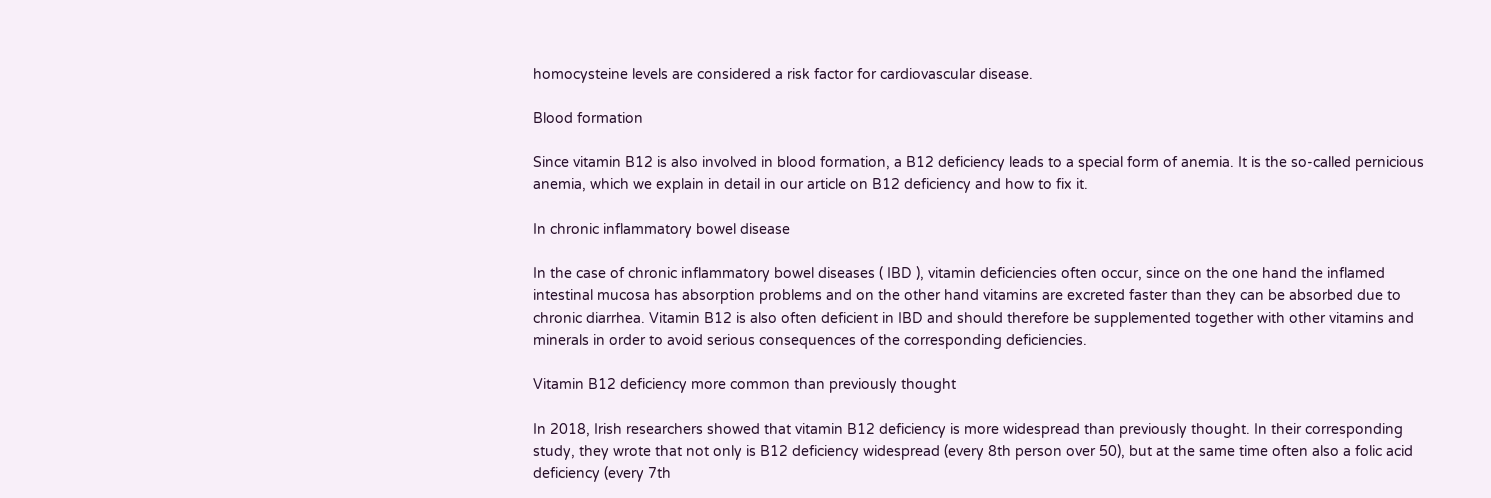homocysteine levels are considered a risk factor for cardiovascular disease.

Blood formation

Since vitamin B12 is also involved in blood formation, a B12 deficiency leads to a special form of anemia. It is the so-called pernicious anemia, which we explain in detail in our article on B12 deficiency and how to fix it.

In chronic inflammatory bowel disease

In the case of chronic inflammatory bowel diseases ( IBD ), vitamin deficiencies often occur, since on the one hand the inflamed intestinal mucosa has absorption problems and on the other hand vitamins are excreted faster than they can be absorbed due to chronic diarrhea. Vitamin B12 is also often deficient in IBD and should therefore be supplemented together with other vitamins and minerals in order to avoid serious consequences of the corresponding deficiencies.

Vitamin B12 deficiency more common than previously thought

In 2018, Irish researchers showed that vitamin B12 deficiency is more widespread than previously thought. In their corresponding study, they wrote that not only is B12 deficiency widespread (every 8th person over 50), but at the same time often also a folic acid deficiency (every 7th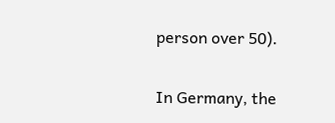person over 50).

In Germany, the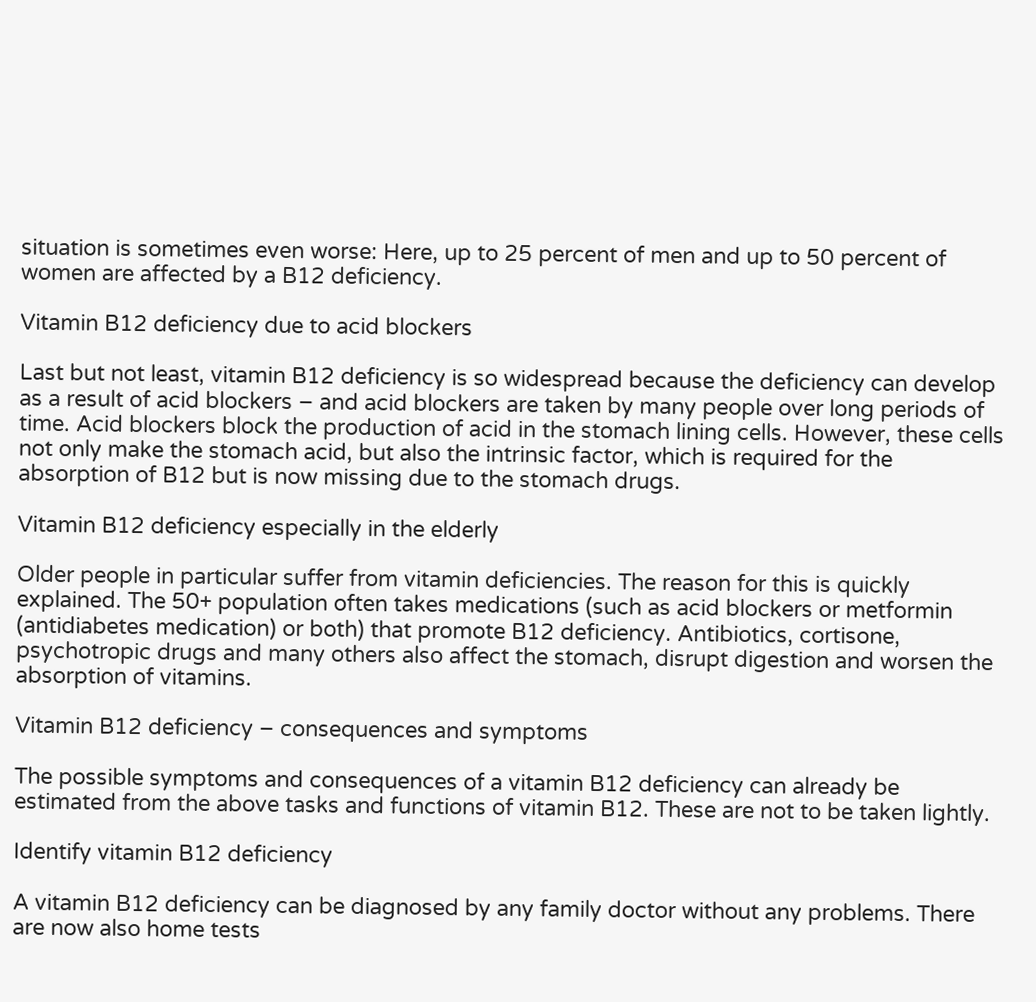situation is sometimes even worse: Here, up to 25 percent of men and up to 50 percent of women are affected by a B12 deficiency.

Vitamin B12 deficiency due to acid blockers

Last but not least, vitamin B12 deficiency is so widespread because the deficiency can develop as a result of acid blockers – and acid blockers are taken by many people over long periods of time. Acid blockers block the production of acid in the stomach lining cells. However, these cells not only make the stomach acid, but also the intrinsic factor, which is required for the absorption of B12 but is now missing due to the stomach drugs.

Vitamin B12 deficiency especially in the elderly

Older people in particular suffer from vitamin deficiencies. The reason for this is quickly explained. The 50+ population often takes medications (such as acid blockers or metformin (antidiabetes medication) or both) that promote B12 deficiency. Antibiotics, cortisone, psychotropic drugs and many others also affect the stomach, disrupt digestion and worsen the absorption of vitamins.

Vitamin B12 deficiency – consequences and symptoms

The possible symptoms and consequences of a vitamin B12 deficiency can already be estimated from the above tasks and functions of vitamin B12. These are not to be taken lightly.

Identify vitamin B12 deficiency

A vitamin B12 deficiency can be diagnosed by any family doctor without any problems. There are now also home tests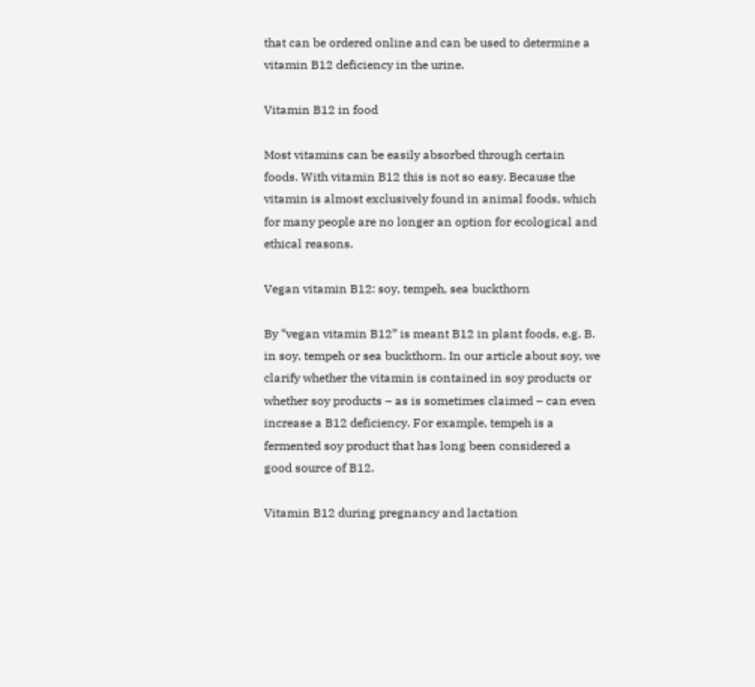that can be ordered online and can be used to determine a vitamin B12 deficiency in the urine.

Vitamin B12 in food

Most vitamins can be easily absorbed through certain foods. With vitamin B12 this is not so easy. Because the vitamin is almost exclusively found in animal foods, which for many people are no longer an option for ecological and ethical reasons.

Vegan vitamin B12: soy, tempeh, sea buckthorn

By “vegan vitamin B12” is meant B12 in plant foods, e.g. B. in soy, tempeh or sea buckthorn. In our article about soy, we clarify whether the vitamin is contained in soy products or whether soy products – as is sometimes claimed – can even increase a B12 deficiency. For example, tempeh is a fermented soy product that has long been considered a good source of B12.

Vitamin B12 during pregnancy and lactation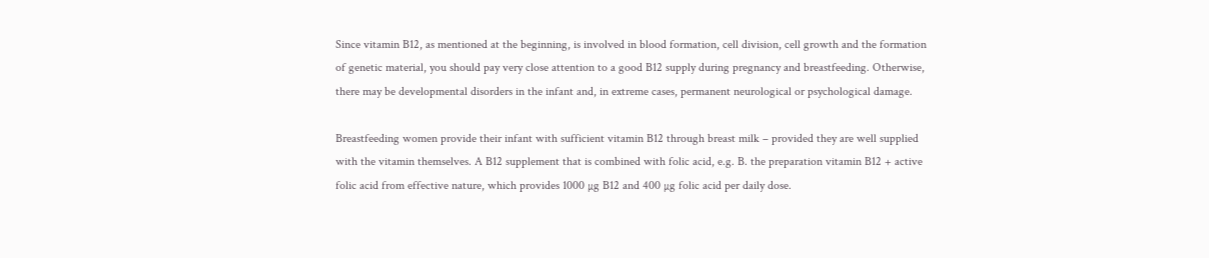Since vitamin B12, as mentioned at the beginning, is involved in blood formation, cell division, cell growth and the formation of genetic material, you should pay very close attention to a good B12 supply during pregnancy and breastfeeding. Otherwise, there may be developmental disorders in the infant and, in extreme cases, permanent neurological or psychological damage.

Breastfeeding women provide their infant with sufficient vitamin B12 through breast milk – provided they are well supplied with the vitamin themselves. A B12 supplement that is combined with folic acid, e.g. B. the preparation vitamin B12 + active folic acid from effective nature, which provides 1000 µg B12 and 400 µg folic acid per daily dose.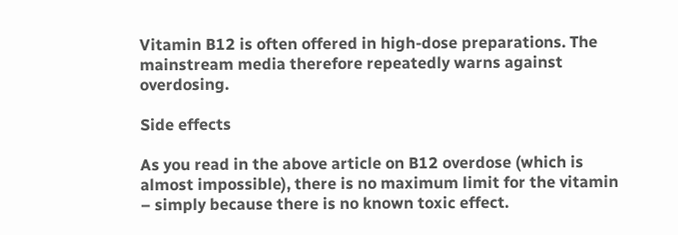Vitamin B12 is often offered in high-dose preparations. The mainstream media therefore repeatedly warns against overdosing.

Side effects

As you read in the above article on B12 overdose (which is almost impossible), there is no maximum limit for the vitamin – simply because there is no known toxic effect.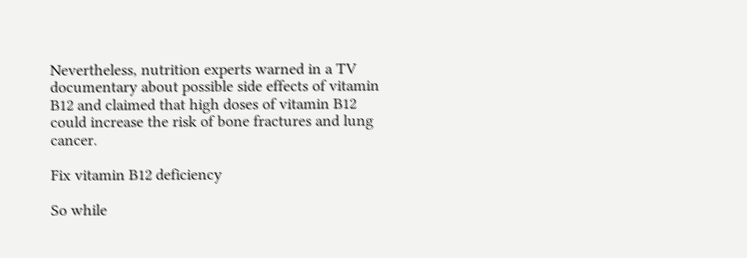Nevertheless, nutrition experts warned in a TV documentary about possible side effects of vitamin B12 and claimed that high doses of vitamin B12 could increase the risk of bone fractures and lung cancer.

Fix vitamin B12 deficiency

So while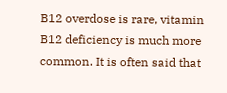B12 overdose is rare, vitamin B12 deficiency is much more common. It is often said that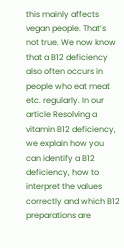this mainly affects vegan people. That’s not true. We now know that a B12 deficiency also often occurs in people who eat meat etc. regularly. In our article Resolving a vitamin B12 deficiency, we explain how you can identify a B12 deficiency, how to interpret the values correctly and which B12 preparations are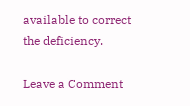available to correct the deficiency.

Leave a Comment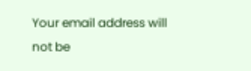Your email address will not be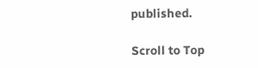published.

Scroll to Top